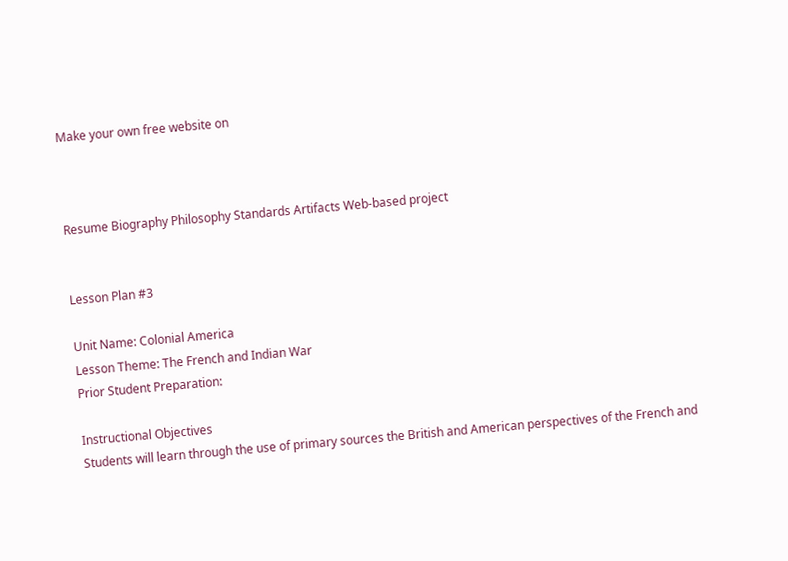Make your own free website on



Resume Biography Philosophy Standards Artifacts Web-based project


Lesson Plan #3

Unit Name: Colonial America
Lesson Theme: The French and Indian War
Prior Student Preparation:

Instructional Objectives
Students will learn through the use of primary sources the British and American perspectives of the French and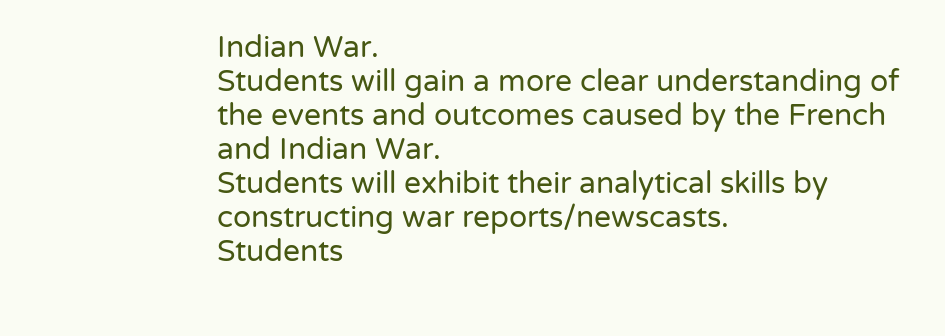Indian War.
Students will gain a more clear understanding of the events and outcomes caused by the French and Indian War.
Students will exhibit their analytical skills by constructing war reports/newscasts.
Students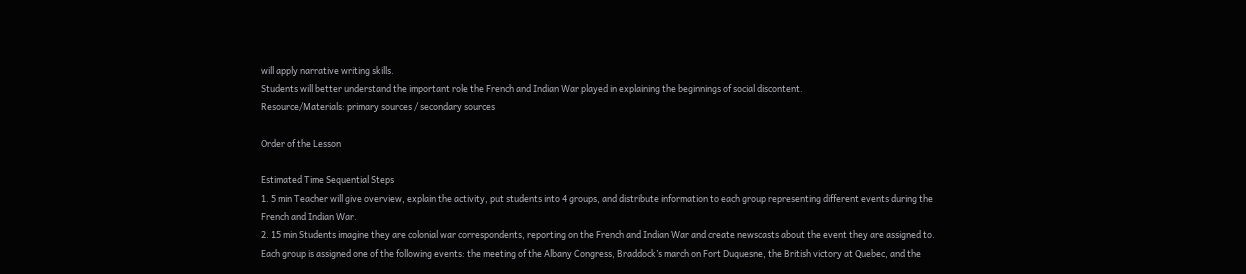will apply narrative writing skills.
Students will better understand the important role the French and Indian War played in explaining the beginnings of social discontent.
Resource/Materials: primary sources / secondary sources

Order of the Lesson

Estimated Time Sequential Steps
1. 5 min Teacher will give overview, explain the activity, put students into 4 groups, and distribute information to each group representing different events during the French and Indian War.
2. 15 min Students imagine they are colonial war correspondents, reporting on the French and Indian War and create newscasts about the event they are assigned to. Each group is assigned one of the following events: the meeting of the Albany Congress, Braddock’s march on Fort Duquesne, the British victory at Quebec, and the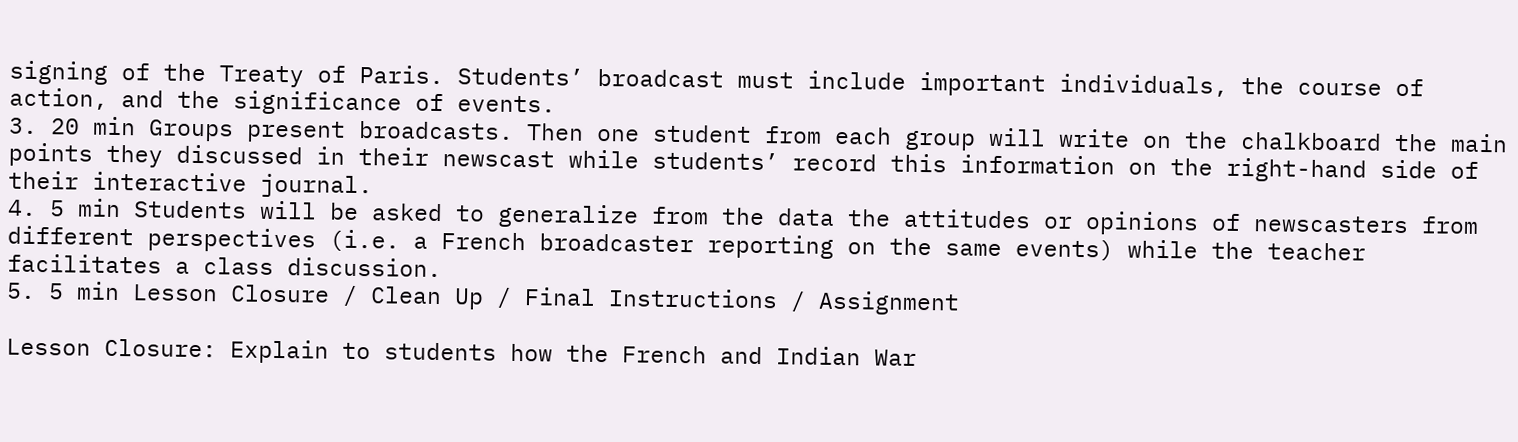signing of the Treaty of Paris. Students’ broadcast must include important individuals, the course of action, and the significance of events.
3. 20 min Groups present broadcasts. Then one student from each group will write on the chalkboard the main points they discussed in their newscast while students’ record this information on the right-hand side of their interactive journal.
4. 5 min Students will be asked to generalize from the data the attitudes or opinions of newscasters from different perspectives (i.e. a French broadcaster reporting on the same events) while the teacher facilitates a class discussion.
5. 5 min Lesson Closure / Clean Up / Final Instructions / Assignment

Lesson Closure: Explain to students how the French and Indian War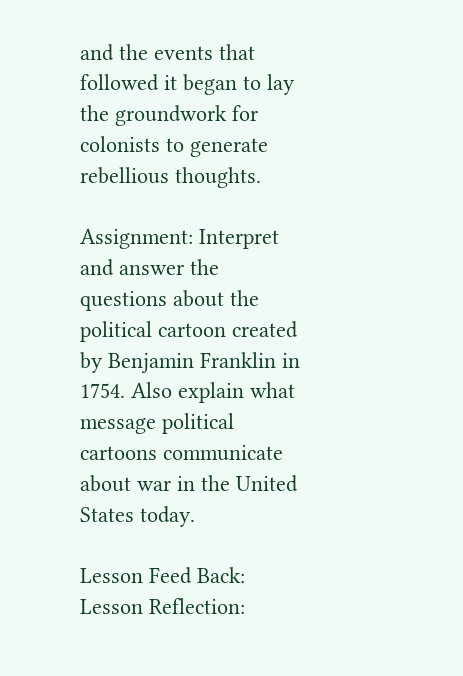and the events that followed it began to lay the groundwork for colonists to generate rebellious thoughts.

Assignment: Interpret and answer the questions about the political cartoon created by Benjamin Franklin in 1754. Also explain what message political cartoons communicate about war in the United States today.

Lesson Feed Back: Lesson Reflection: